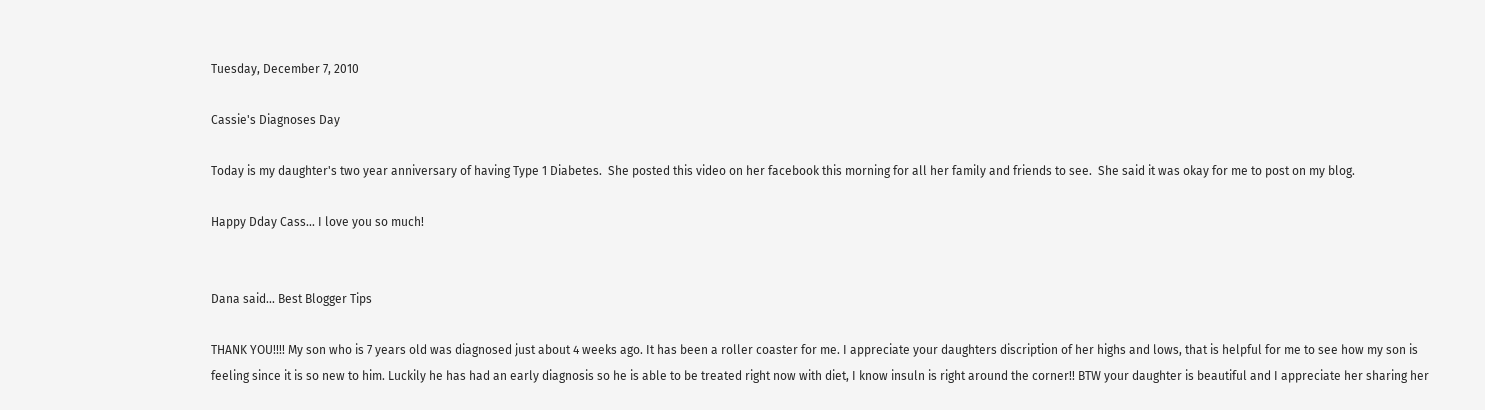Tuesday, December 7, 2010

Cassie's Diagnoses Day

Today is my daughter's two year anniversary of having Type 1 Diabetes.  She posted this video on her facebook this morning for all her family and friends to see.  She said it was okay for me to post on my blog.

Happy Dday Cass... I love you so much!


Dana said... Best Blogger Tips

THANK YOU!!!! My son who is 7 years old was diagnosed just about 4 weeks ago. It has been a roller coaster for me. I appreciate your daughters discription of her highs and lows, that is helpful for me to see how my son is feeling since it is so new to him. Luckily he has had an early diagnosis so he is able to be treated right now with diet, I know insuln is right around the corner!! BTW your daughter is beautiful and I appreciate her sharing her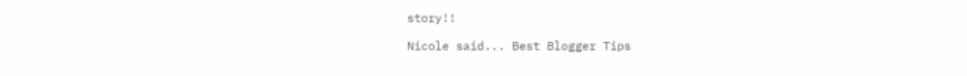story!!

Nicole said... Best Blogger Tips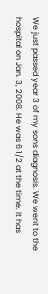We just passed year 3 of my sons diagnosis. We went to the hospital on Jan. 3, 2008. He was 6 1/2 at the time. It has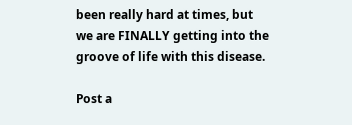been really hard at times, but we are FINALLY getting into the groove of life with this disease.

Post a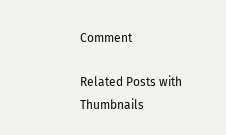Comment

Related Posts with Thumbnails